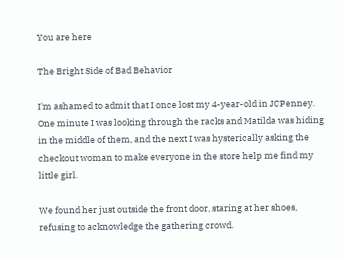You are here

The Bright Side of Bad Behavior

I'm ashamed to admit that I once lost my 4-year-old in JCPenney. One minute I was looking through the racks and Matilda was hiding in the middle of them, and the next I was hysterically asking the checkout woman to make everyone in the store help me find my little girl.

We found her just outside the front door, staring at her shoes, refusing to acknowledge the gathering crowd.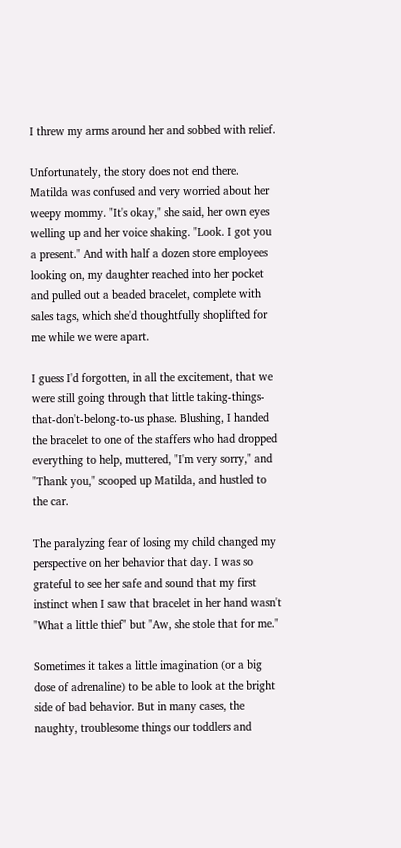I threw my arms around her and sobbed with relief.

Unfortunately, the story does not end there. Matilda was confused and very worried about her weepy mommy. "It's okay," she said, her own eyes welling up and her voice shaking. "Look. I got you a present." And with half a dozen store employees looking on, my daughter reached into her pocket and pulled out a beaded bracelet, complete with sales tags, which she'd thoughtfully shoplifted for me while we were apart.

I guess I'd forgotten, in all the excitement, that we were still going through that little taking-things-that-don't-belong-to-us phase. Blushing, I handed the bracelet to one of the staffers who had dropped everything to help, muttered, "I'm very sorry," and "Thank you," scooped up Matilda, and hustled to the car.

The paralyzing fear of losing my child changed my perspective on her behavior that day. I was so grateful to see her safe and sound that my first instinct when I saw that bracelet in her hand wasn't "What a little thief" but "Aw, she stole that for me."

Sometimes it takes a little imagination (or a big dose of adrenaline) to be able to look at the bright side of bad behavior. But in many cases, the naughty, troublesome things our toddlers and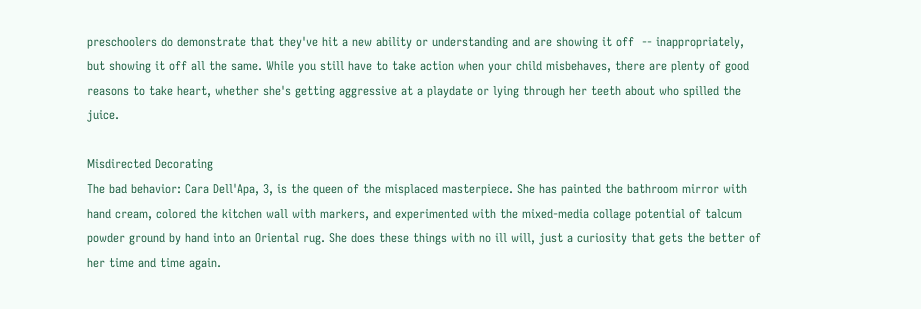preschoolers do demonstrate that they've hit a new ability or understanding and are showing it off  -- inappropriately, but showing it off all the same. While you still have to take action when your child misbehaves, there are plenty of good reasons to take heart, whether she's getting aggressive at a playdate or lying through her teeth about who spilled the juice.

Misdirected Decorating
The bad behavior: Cara Dell'Apa, 3, is the queen of the misplaced masterpiece. She has painted the bathroom mirror with hand cream, colored the kitchen wall with markers, and experimented with the mixed-media collage potential of talcum powder ground by hand into an Oriental rug. She does these things with no ill will, just a curiosity that gets the better of her time and time again.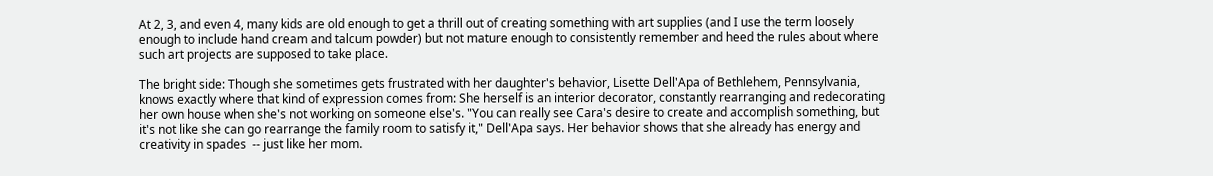At 2, 3, and even 4, many kids are old enough to get a thrill out of creating something with art supplies (and I use the term loosely enough to include hand cream and talcum powder) but not mature enough to consistently remember and heed the rules about where such art projects are supposed to take place.

The bright side: Though she sometimes gets frustrated with her daughter's behavior, Lisette Dell'Apa of Bethlehem, Pennsylvania, knows exactly where that kind of expression comes from: She herself is an interior decorator, constantly rearranging and redecorating her own house when she's not working on someone else's. "You can really see Cara's desire to create and accomplish something, but it's not like she can go rearrange the family room to satisfy it," Dell'Apa says. Her behavior shows that she already has energy and creativity in spades  -- just like her mom.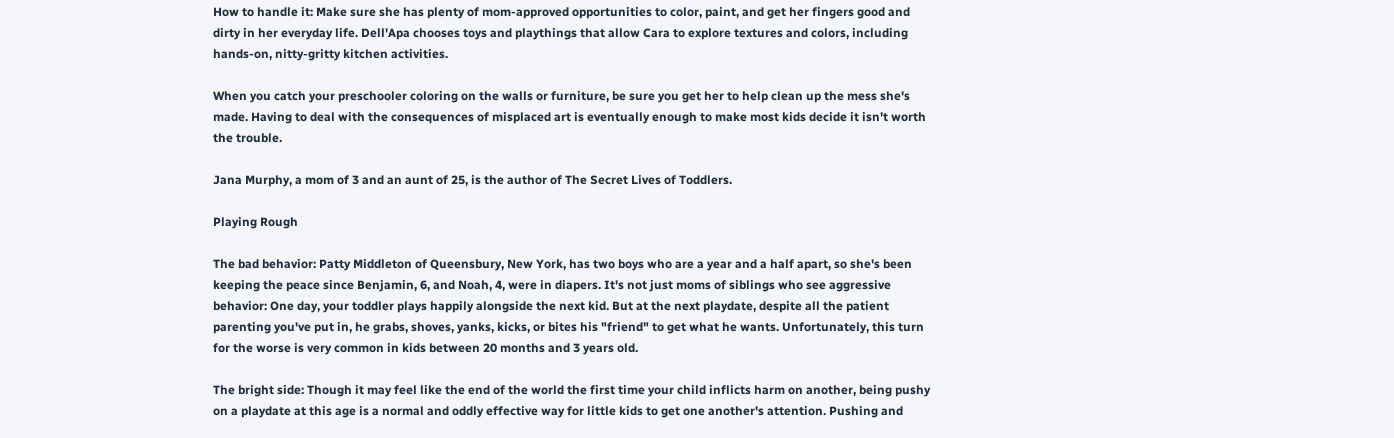How to handle it: Make sure she has plenty of mom-approved opportunities to color, paint, and get her fingers good and dirty in her everyday life. Dell'Apa chooses toys and playthings that allow Cara to explore textures and colors, including hands-on, nitty-gritty kitchen activities.

When you catch your preschooler coloring on the walls or furniture, be sure you get her to help clean up the mess she's made. Having to deal with the consequences of misplaced art is eventually enough to make most kids decide it isn't worth the trouble.

Jana Murphy, a mom of 3 and an aunt of 25, is the author of The Secret Lives of Toddlers.

Playing Rough

The bad behavior: Patty Middleton of Queensbury, New York, has two boys who are a year and a half apart, so she's been keeping the peace since Benjamin, 6, and Noah, 4, were in diapers. It's not just moms of siblings who see aggressive behavior: One day, your toddler plays happily alongside the next kid. But at the next playdate, despite all the patient parenting you've put in, he grabs, shoves, yanks, kicks, or bites his "friend" to get what he wants. Unfortunately, this turn for the worse is very common in kids between 20 months and 3 years old.

The bright side: Though it may feel like the end of the world the first time your child inflicts harm on another, being pushy on a playdate at this age is a normal and oddly effective way for little kids to get one another's attention. Pushing and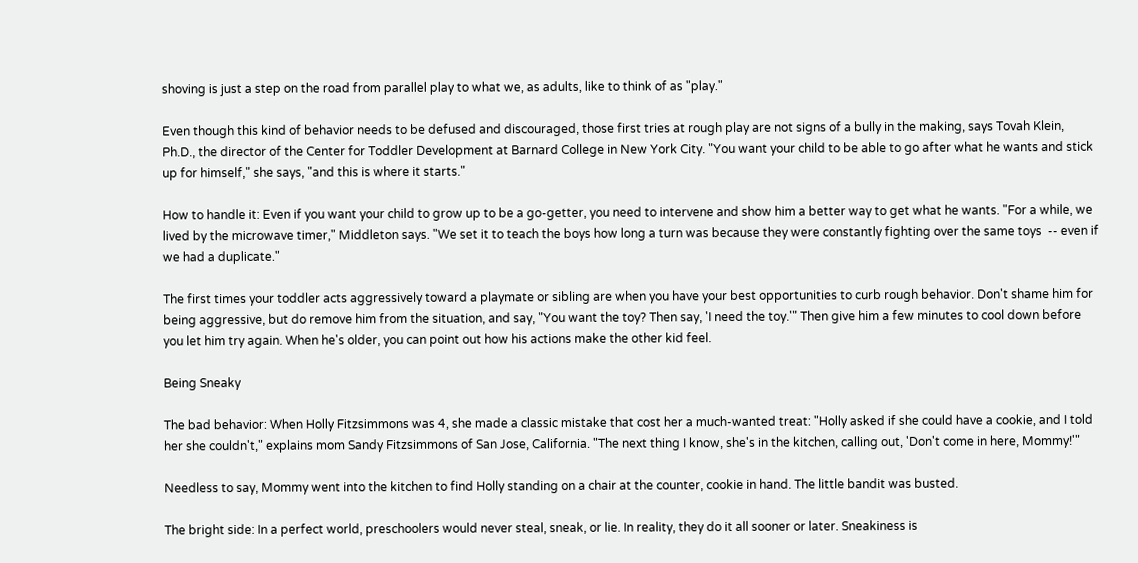shoving is just a step on the road from parallel play to what we, as adults, like to think of as "play."

Even though this kind of behavior needs to be defused and discouraged, those first tries at rough play are not signs of a bully in the making, says Tovah Klein, Ph.D., the director of the Center for Toddler Development at Barnard College in New York City. "You want your child to be able to go after what he wants and stick up for himself," she says, "and this is where it starts."

How to handle it: Even if you want your child to grow up to be a go-getter, you need to intervene and show him a better way to get what he wants. "For a while, we lived by the microwave timer," Middleton says. "We set it to teach the boys how long a turn was because they were constantly fighting over the same toys  -- even if we had a duplicate."

The first times your toddler acts aggressively toward a playmate or sibling are when you have your best opportunities to curb rough behavior. Don't shame him for being aggressive, but do remove him from the situation, and say, "You want the toy? Then say, 'I need the toy.'" Then give him a few minutes to cool down before you let him try again. When he's older, you can point out how his actions make the other kid feel.

Being Sneaky

The bad behavior: When Holly Fitzsimmons was 4, she made a classic mistake that cost her a much-wanted treat: "Holly asked if she could have a cookie, and I told her she couldn't," explains mom Sandy Fitzsimmons of San Jose, California. "The next thing I know, she's in the kitchen, calling out, 'Don't come in here, Mommy!'"

Needless to say, Mommy went into the kitchen to find Holly standing on a chair at the counter, cookie in hand. The little bandit was busted.

The bright side: In a perfect world, preschoolers would never steal, sneak, or lie. In reality, they do it all sooner or later. Sneakiness is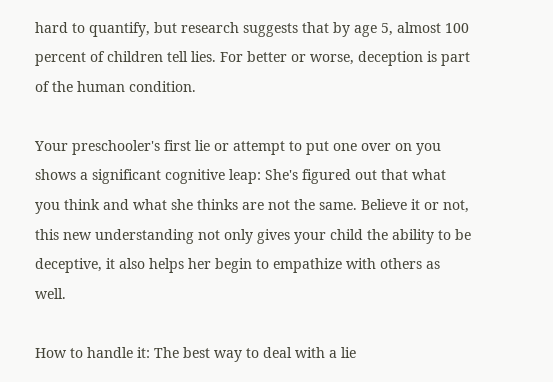hard to quantify, but research suggests that by age 5, almost 100 percent of children tell lies. For better or worse, deception is part of the human condition.

Your preschooler's first lie or attempt to put one over on you shows a significant cognitive leap: She's figured out that what you think and what she thinks are not the same. Believe it or not, this new understanding not only gives your child the ability to be deceptive, it also helps her begin to empathize with others as well.

How to handle it: The best way to deal with a lie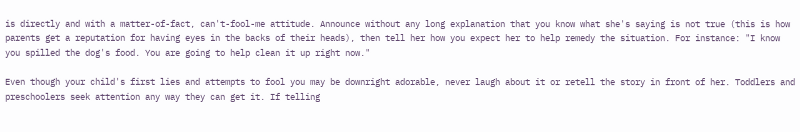is directly and with a matter-of-fact, can't-fool-me attitude. Announce without any long explanation that you know what she's saying is not true (this is how parents get a reputation for having eyes in the backs of their heads), then tell her how you expect her to help remedy the situation. For instance: "I know you spilled the dog's food. You are going to help clean it up right now."

Even though your child's first lies and attempts to fool you may be downright adorable, never laugh about it or retell the story in front of her. Toddlers and preschoolers seek attention any way they can get it. If telling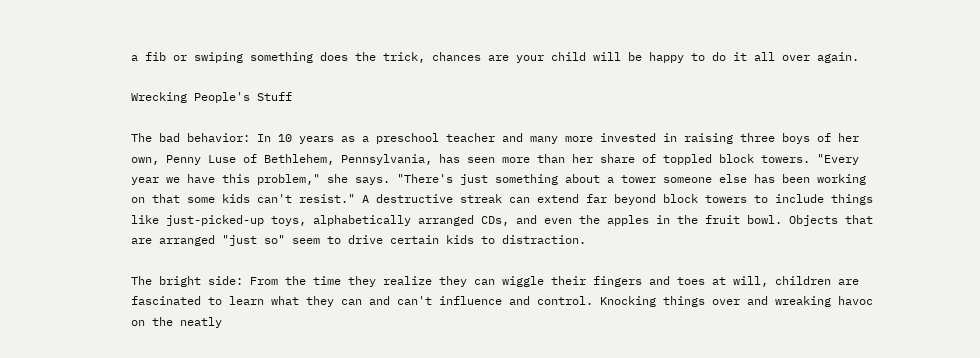a fib or swiping something does the trick, chances are your child will be happy to do it all over again.

Wrecking People's Stuff

The bad behavior: In 10 years as a preschool teacher and many more invested in raising three boys of her own, Penny Luse of Bethlehem, Pennsylvania, has seen more than her share of toppled block towers. "Every year we have this problem," she says. "There's just something about a tower someone else has been working on that some kids can't resist." A destructive streak can extend far beyond block towers to include things like just-picked-up toys, alphabetically arranged CDs, and even the apples in the fruit bowl. Objects that are arranged "just so" seem to drive certain kids to distraction.

The bright side: From the time they realize they can wiggle their fingers and toes at will, children are fascinated to learn what they can and can't influence and control. Knocking things over and wreaking havoc on the neatly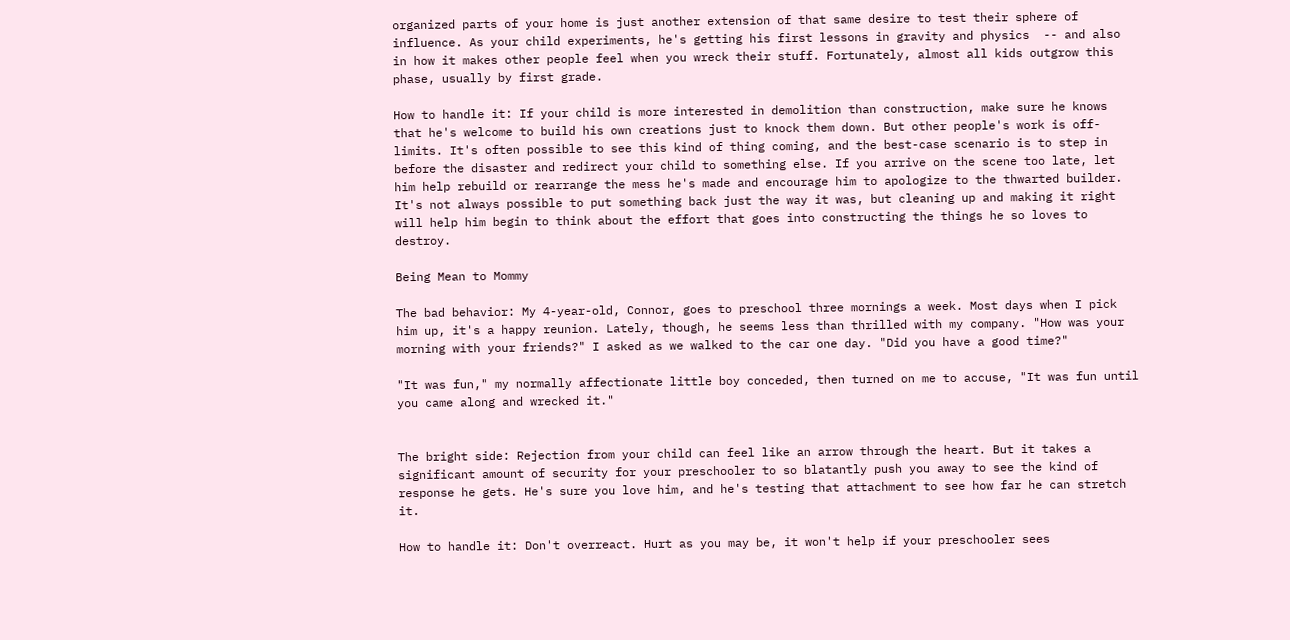organized parts of your home is just another extension of that same desire to test their sphere of influence. As your child experiments, he's getting his first lessons in gravity and physics  -- and also in how it makes other people feel when you wreck their stuff. Fortunately, almost all kids outgrow this phase, usually by first grade.

How to handle it: If your child is more interested in demolition than construction, make sure he knows that he's welcome to build his own creations just to knock them down. But other people's work is off-limits. It's often possible to see this kind of thing coming, and the best-case scenario is to step in before the disaster and redirect your child to something else. If you arrive on the scene too late, let him help rebuild or rearrange the mess he's made and encourage him to apologize to the thwarted builder. It's not always possible to put something back just the way it was, but cleaning up and making it right will help him begin to think about the effort that goes into constructing the things he so loves to destroy.

Being Mean to Mommy

The bad behavior: My 4-year-old, Connor, goes to preschool three mornings a week. Most days when I pick him up, it's a happy reunion. Lately, though, he seems less than thrilled with my company. "How was your morning with your friends?" I asked as we walked to the car one day. "Did you have a good time?"

"It was fun," my normally affectionate little boy conceded, then turned on me to accuse, "It was fun until you came along and wrecked it."


The bright side: Rejection from your child can feel like an arrow through the heart. But it takes a significant amount of security for your preschooler to so blatantly push you away to see the kind of response he gets. He's sure you love him, and he's testing that attachment to see how far he can stretch it.

How to handle it: Don't overreact. Hurt as you may be, it won't help if your preschooler sees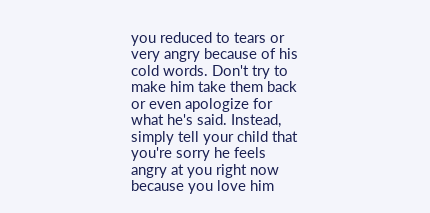you reduced to tears or very angry because of his cold words. Don't try to make him take them back or even apologize for what he's said. Instead, simply tell your child that you're sorry he feels angry at you right now because you love him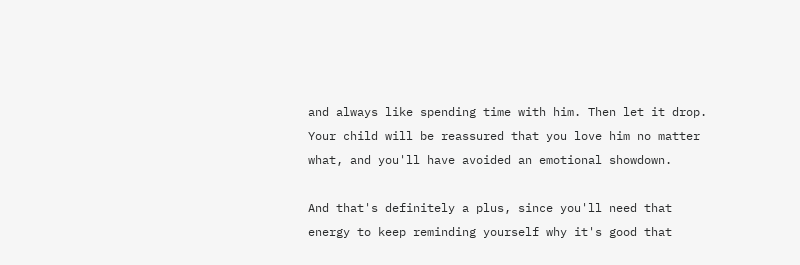and always like spending time with him. Then let it drop. Your child will be reassured that you love him no matter what, and you'll have avoided an emotional showdown.

And that's definitely a plus, since you'll need that energy to keep reminding yourself why it's good that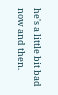he's a little bit bad now and then.